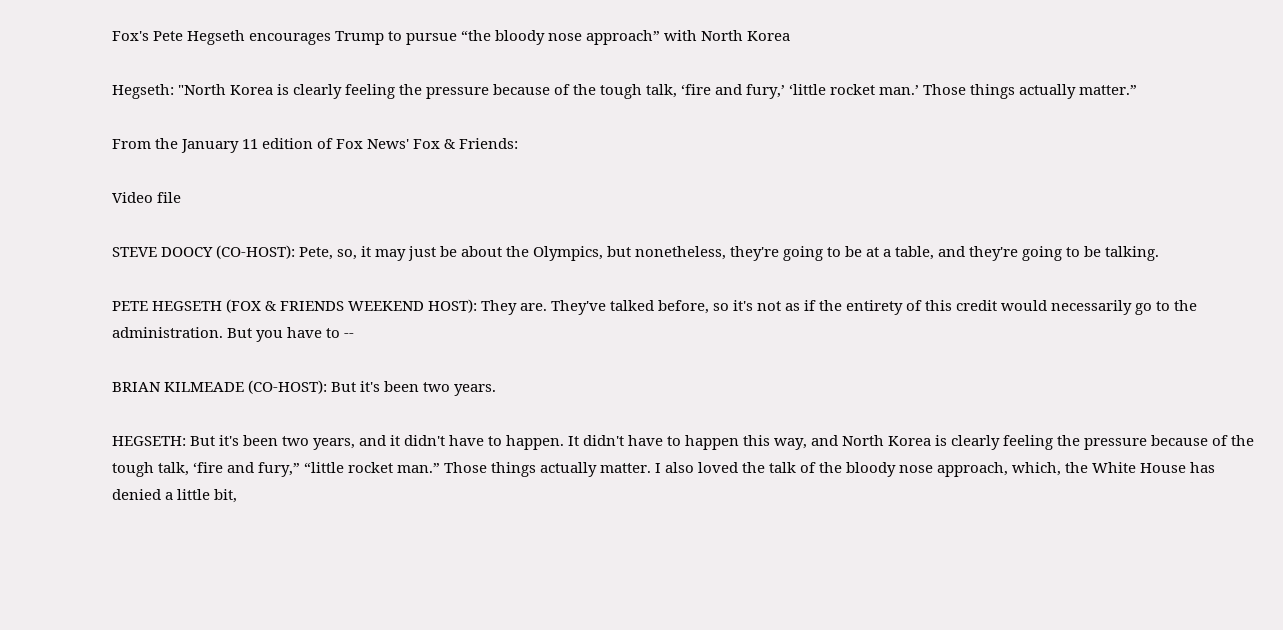Fox's Pete Hegseth encourages Trump to pursue “the bloody nose approach” with North Korea

Hegseth: "North Korea is clearly feeling the pressure because of the tough talk, ‘fire and fury,’ ‘little rocket man.’ Those things actually matter.”

From the January 11 edition of Fox News' Fox & Friends:

Video file

STEVE DOOCY (CO-HOST): Pete, so, it may just be about the Olympics, but nonetheless, they're going to be at a table, and they're going to be talking.

PETE HEGSETH (FOX & FRIENDS WEEKEND HOST): They are. They've talked before, so it's not as if the entirety of this credit would necessarily go to the administration. But you have to --

BRIAN KILMEADE (CO-HOST): But it's been two years.

HEGSETH: But it's been two years, and it didn't have to happen. It didn't have to happen this way, and North Korea is clearly feeling the pressure because of the tough talk, ‘fire and fury,” “little rocket man.” Those things actually matter. I also loved the talk of the bloody nose approach, which, the White House has denied a little bit,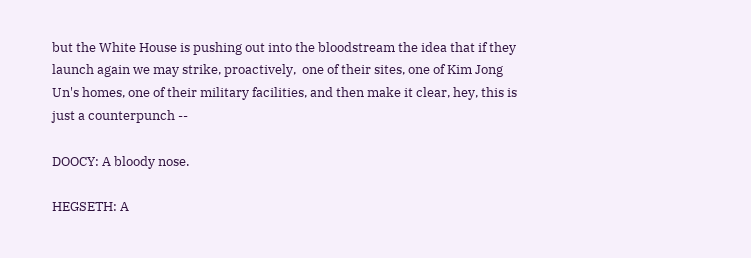but the White House is pushing out into the bloodstream the idea that if they launch again we may strike, proactively,  one of their sites, one of Kim Jong Un's homes, one of their military facilities, and then make it clear, hey, this is just a counterpunch --

DOOCY: A bloody nose.

HEGSETH: A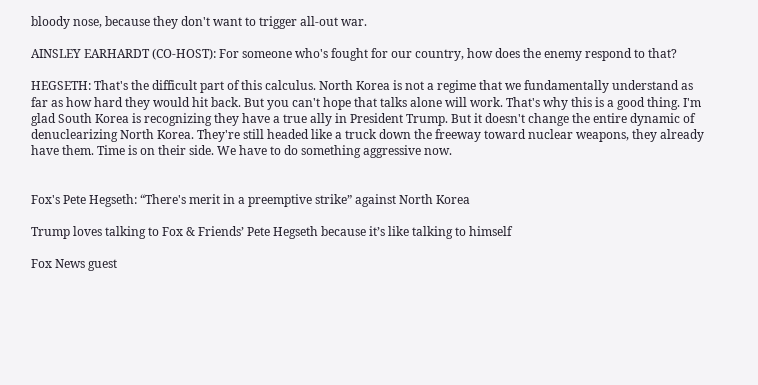bloody nose, because they don't want to trigger all-out war.

AINSLEY EARHARDT (CO-HOST): For someone who's fought for our country, how does the enemy respond to that?

HEGSETH: That's the difficult part of this calculus. North Korea is not a regime that we fundamentally understand as far as how hard they would hit back. But you can't hope that talks alone will work. That's why this is a good thing. I'm glad South Korea is recognizing they have a true ally in President Trump. But it doesn't change the entire dynamic of denuclearizing North Korea. They're still headed like a truck down the freeway toward nuclear weapons, they already have them. Time is on their side. We have to do something aggressive now.


Fox's Pete Hegseth: “There's merit in a preemptive strike” against North Korea

Trump loves talking to Fox & Friends’ Pete Hegseth because it’s like talking to himself

Fox News guest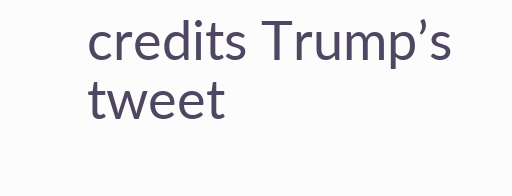credits Trump’s tweet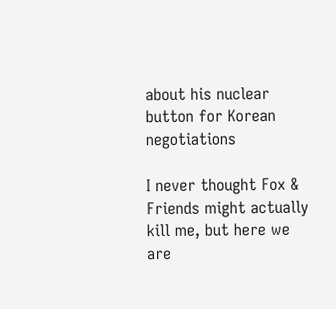about his nuclear button for Korean negotiations

I never thought Fox & Friends might actually kill me, but here we are